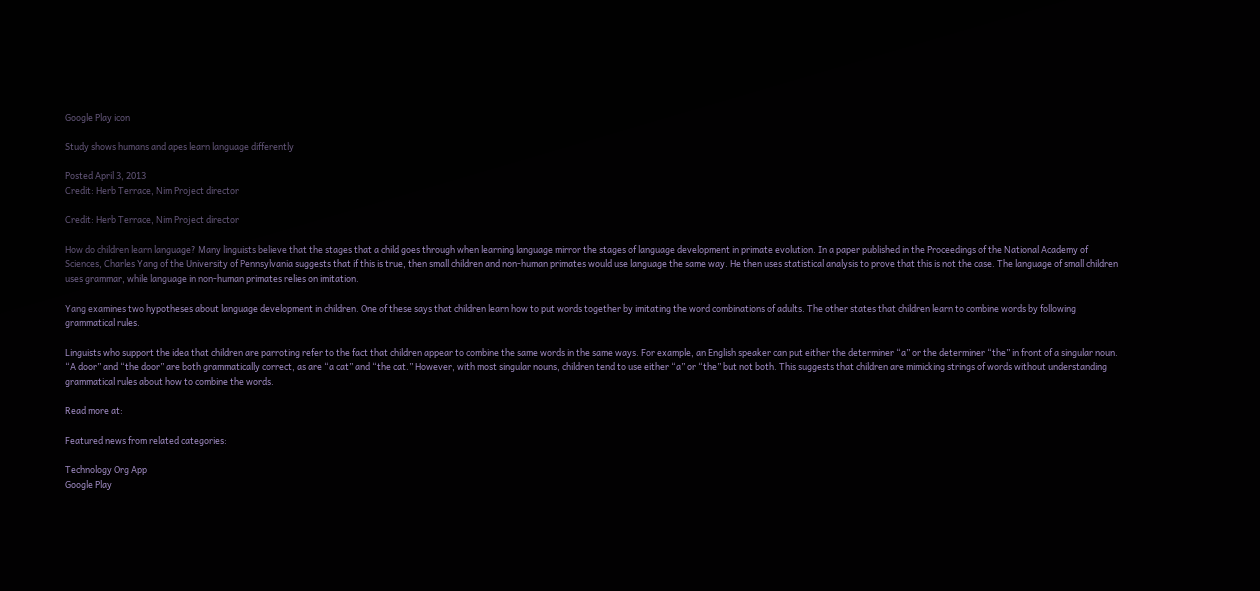Google Play icon

Study shows humans and apes learn language differently

Posted April 3, 2013
Credit: Herb Terrace, Nim Project director

Credit: Herb Terrace, Nim Project director

How do children learn language? Many linguists believe that the stages that a child goes through when learning language mirror the stages of language development in primate evolution. In a paper published in the Proceedings of the National Academy of Sciences, Charles Yang of the University of Pennsylvania suggests that if this is true, then small children and non-human primates would use language the same way. He then uses statistical analysis to prove that this is not the case. The language of small children uses grammar, while language in non-human primates relies on imitation.

Yang examines two hypotheses about language development in children. One of these says that children learn how to put words together by imitating the word combinations of adults. The other states that children learn to combine words by following grammatical rules.

Linguists who support the idea that children are parroting refer to the fact that children appear to combine the same words in the same ways. For example, an English speaker can put either the determiner “a” or the determiner “the” in front of a singular noun. “A door” and “the door” are both grammatically correct, as are “a cat” and “the cat.” However, with most singular nouns, children tend to use either “a” or “the” but not both. This suggests that children are mimicking strings of words without understanding grammatical rules about how to combine the words.

Read more at:

Featured news from related categories:

Technology Org App
Google Play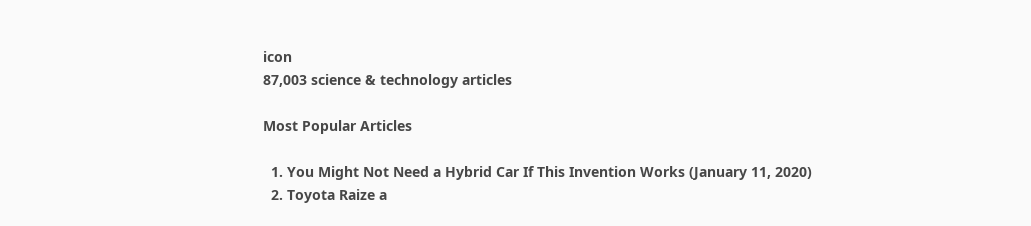icon
87,003 science & technology articles

Most Popular Articles

  1. You Might Not Need a Hybrid Car If This Invention Works (January 11, 2020)
  2. Toyota Raize a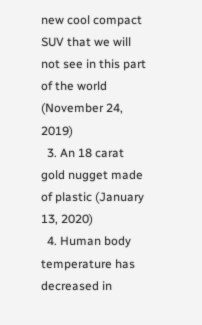new cool compact SUV that we will not see in this part of the world (November 24, 2019)
  3. An 18 carat gold nugget made of plastic (January 13, 2020)
  4. Human body temperature has decreased in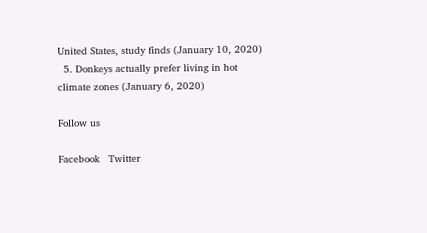United States, study finds (January 10, 2020)
  5. Donkeys actually prefer living in hot climate zones (January 6, 2020)

Follow us

Facebook   Twitter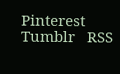Pinterest   Tumblr   RSS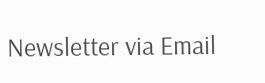Newsletter via Email